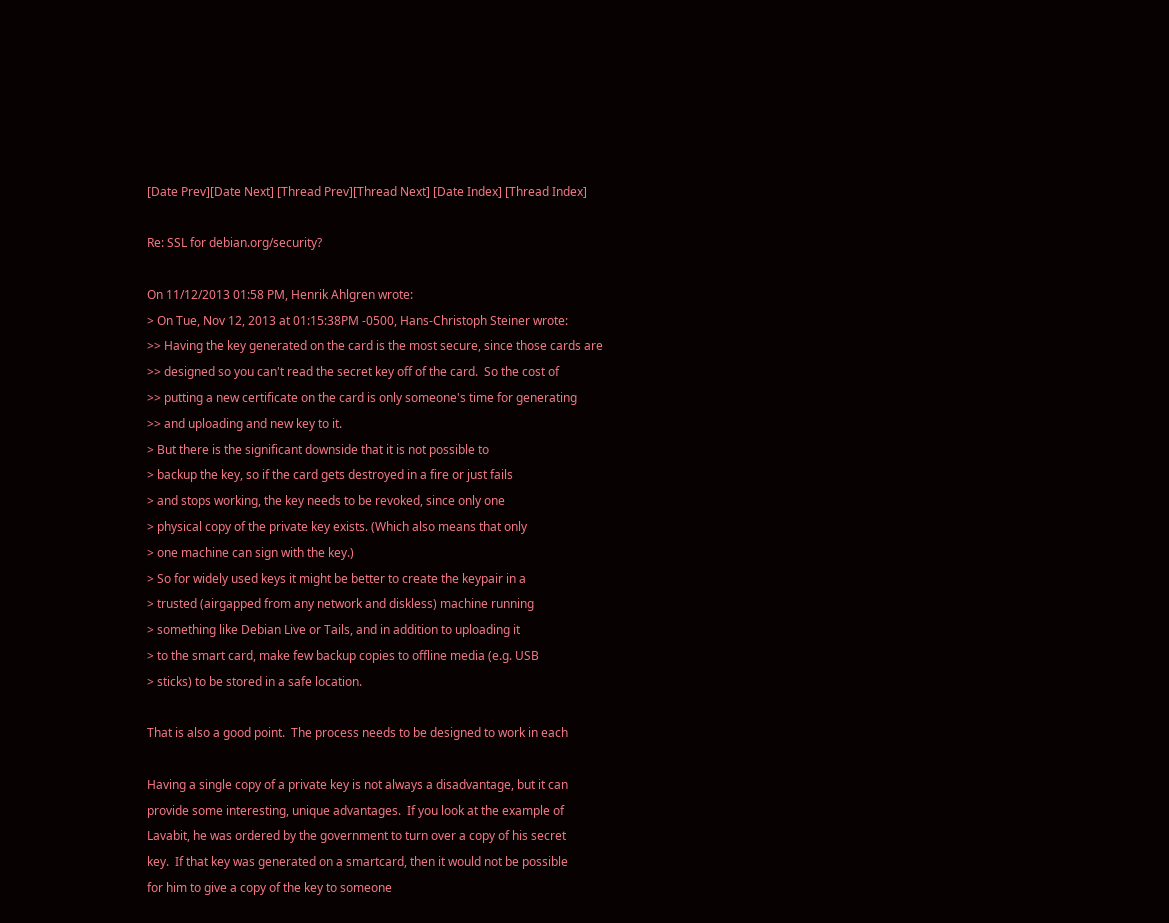[Date Prev][Date Next] [Thread Prev][Thread Next] [Date Index] [Thread Index]

Re: SSL for debian.org/security?

On 11/12/2013 01:58 PM, Henrik Ahlgren wrote:
> On Tue, Nov 12, 2013 at 01:15:38PM -0500, Hans-Christoph Steiner wrote:
>> Having the key generated on the card is the most secure, since those cards are
>> designed so you can't read the secret key off of the card.  So the cost of
>> putting a new certificate on the card is only someone's time for generating
>> and uploading and new key to it.
> But there is the significant downside that it is not possible to
> backup the key, so if the card gets destroyed in a fire or just fails
> and stops working, the key needs to be revoked, since only one
> physical copy of the private key exists. (Which also means that only
> one machine can sign with the key.)
> So for widely used keys it might be better to create the keypair in a
> trusted (airgapped from any network and diskless) machine running
> something like Debian Live or Tails, and in addition to uploading it
> to the smart card, make few backup copies to offline media (e.g. USB
> sticks) to be stored in a safe location.

That is also a good point.  The process needs to be designed to work in each

Having a single copy of a private key is not always a disadvantage, but it can
provide some interesting, unique advantages.  If you look at the example of
Lavabit, he was ordered by the government to turn over a copy of his secret
key.  If that key was generated on a smartcard, then it would not be possible
for him to give a copy of the key to someone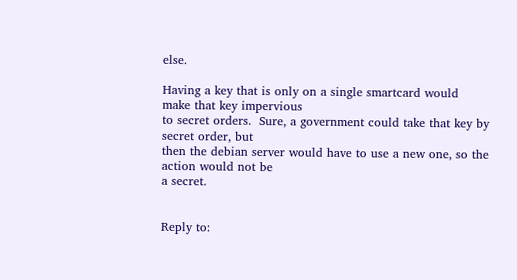else.

Having a key that is only on a single smartcard would make that key impervious
to secret orders.  Sure, a government could take that key by secret order, but
then the debian server would have to use a new one, so the action would not be
a secret.


Reply to: